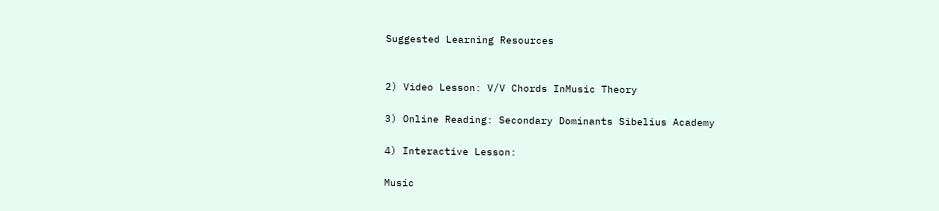Suggested Learning Resources


2) Video Lesson: V/V Chords InMusic Theory

3) Online Reading: Secondary Dominants Sibelius Academy

4) Interactive Lesson:

Music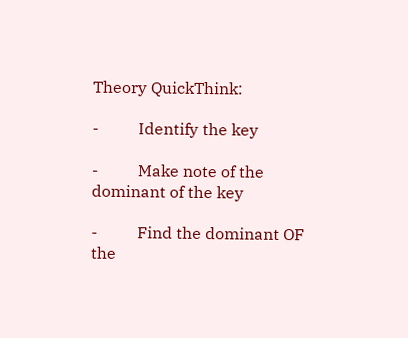Theory QuickThink:

-          Identify the key

-          Make note of the dominant of the key

-          Find the dominant OF the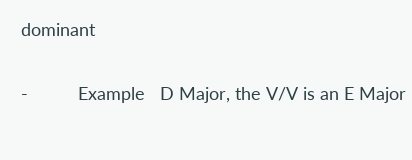dominant

-          Example   D Major, the V/V is an E Major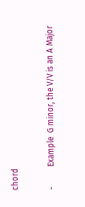chord

-          Example  G minor, the V/V is an A Major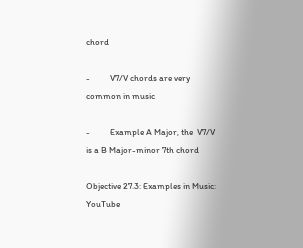chord

-          V7/V chords are very common in music

-          Example A Major, the  V7/V is a B Major-minor 7th chord

Objective 27.3: Examples in Music: YouTube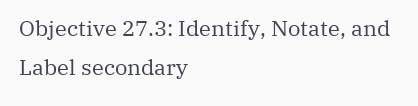Objective 27.3: Identify, Notate, and Label secondary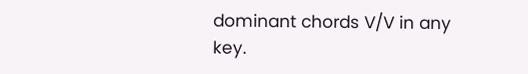dominant chords V/V in any key.